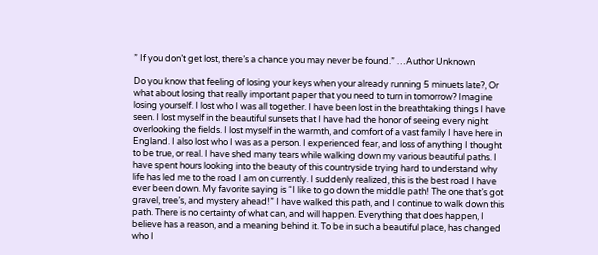” If you don’t get lost, there’s a chance you may never be found.” …Author Unknown

Do you know that feeling of losing your keys when your already running 5 minuets late?, Or what about losing that really important paper that you need to turn in tomorrow? Imagine losing yourself. I lost who I was all together. I have been lost in the breathtaking things I have seen. I lost myself in the beautiful sunsets that I have had the honor of seeing every night overlooking the fields. I lost myself in the warmth, and comfort of a vast family I have here in England. I also lost who I was as a person. I experienced fear, and loss of anything I thought to be true, or real. I have shed many tears while walking down my various beautiful paths. I have spent hours looking into the beauty of this countryside trying hard to understand why life has led me to the road I am on currently. I suddenly realized, this is the best road I have ever been down. My favorite saying is “I like to go down the middle path! The one that’s got gravel, tree’s, and mystery ahead!” I have walked this path, and I continue to walk down this path. There is no certainty of what can, and will happen. Everything that does happen, I believe has a reason, and a meaning behind it. To be in such a beautiful place, has changed who I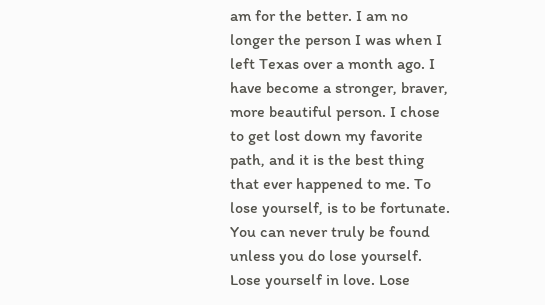am for the better. I am no longer the person I was when I left Texas over a month ago. I have become a stronger, braver, more beautiful person. I chose to get lost down my favorite path, and it is the best thing that ever happened to me. To lose yourself, is to be fortunate. You can never truly be found unless you do lose yourself. Lose yourself in love. Lose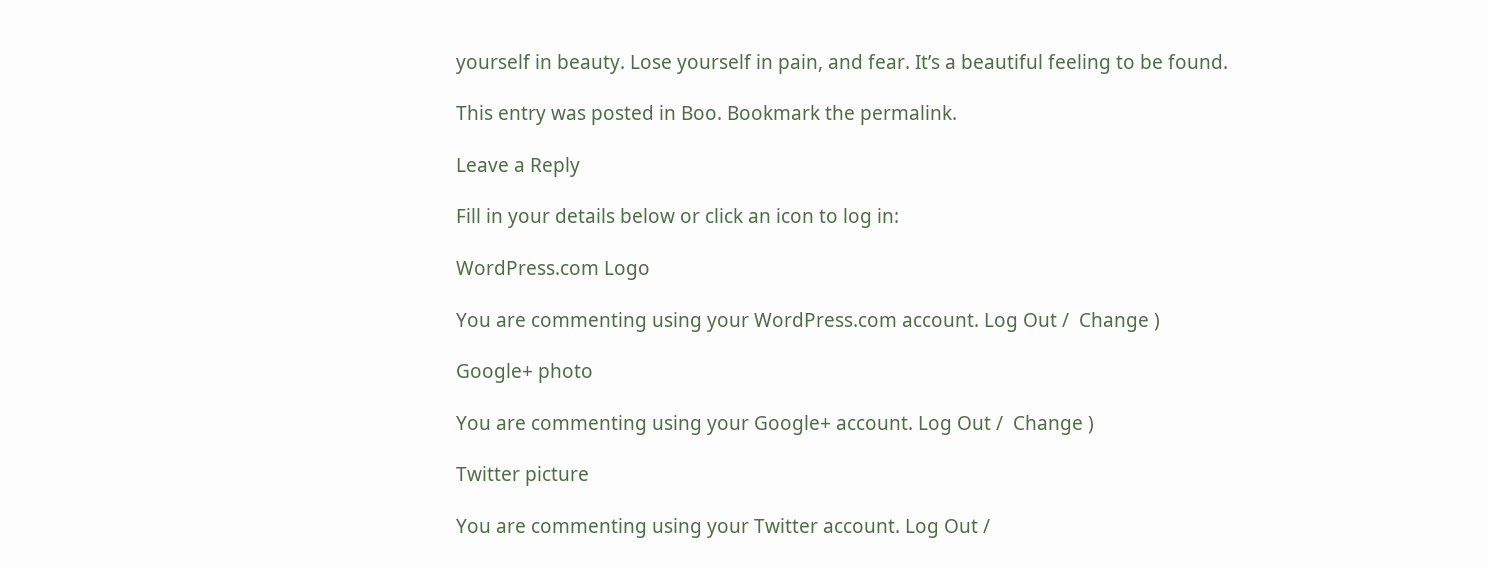yourself in beauty. Lose yourself in pain, and fear. It’s a beautiful feeling to be found.

This entry was posted in Boo. Bookmark the permalink.

Leave a Reply

Fill in your details below or click an icon to log in:

WordPress.com Logo

You are commenting using your WordPress.com account. Log Out /  Change )

Google+ photo

You are commenting using your Google+ account. Log Out /  Change )

Twitter picture

You are commenting using your Twitter account. Log Out /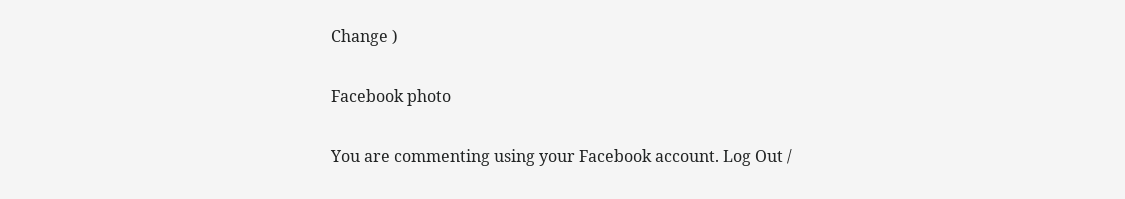Change )

Facebook photo

You are commenting using your Facebook account. Log Out /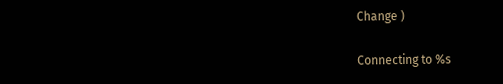Change )

Connecting to %s